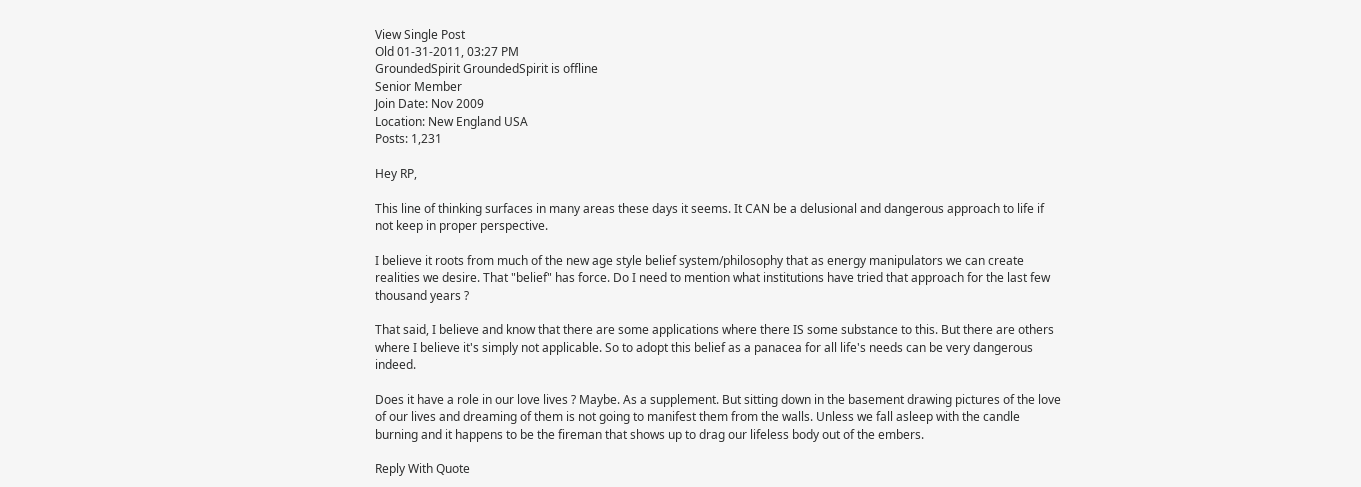View Single Post
Old 01-31-2011, 03:27 PM
GroundedSpirit GroundedSpirit is offline
Senior Member
Join Date: Nov 2009
Location: New England USA
Posts: 1,231

Hey RP,

This line of thinking surfaces in many areas these days it seems. It CAN be a delusional and dangerous approach to life if not keep in proper perspective.

I believe it roots from much of the new age style belief system/philosophy that as energy manipulators we can create realities we desire. That "belief" has force. Do I need to mention what institutions have tried that approach for the last few thousand years ?

That said, I believe and know that there are some applications where there IS some substance to this. But there are others where I believe it's simply not applicable. So to adopt this belief as a panacea for all life's needs can be very dangerous indeed.

Does it have a role in our love lives ? Maybe. As a supplement. But sitting down in the basement drawing pictures of the love of our lives and dreaming of them is not going to manifest them from the walls. Unless we fall asleep with the candle burning and it happens to be the fireman that shows up to drag our lifeless body out of the embers.

Reply With Quote